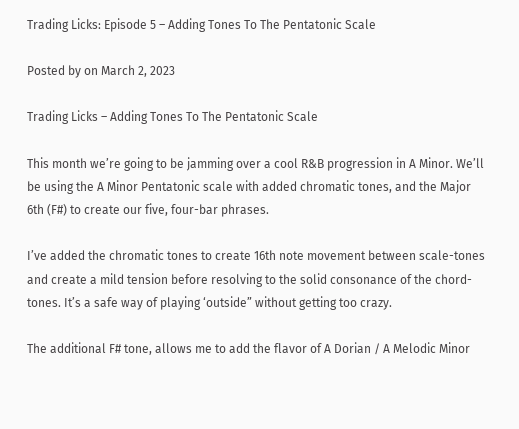Trading Licks: Episode 5 – Adding Tones To The Pentatonic Scale

Posted by on March 2, 2023

Trading Licks – Adding Tones To The Pentatonic Scale

This month we’re going to be jamming over a cool R&B progression in A Minor. We’ll be using the A Minor Pentatonic scale with added chromatic tones, and the Major 6th (F#) to create our five, four-bar phrases.

I’ve added the chromatic tones to create 16th note movement between scale-tones and create a mild tension before resolving to the solid consonance of the chord-tones. It’s a safe way of playing ‘outside” without getting too crazy.

The additional F# tone, allows me to add the flavor of A Dorian / A Melodic Minor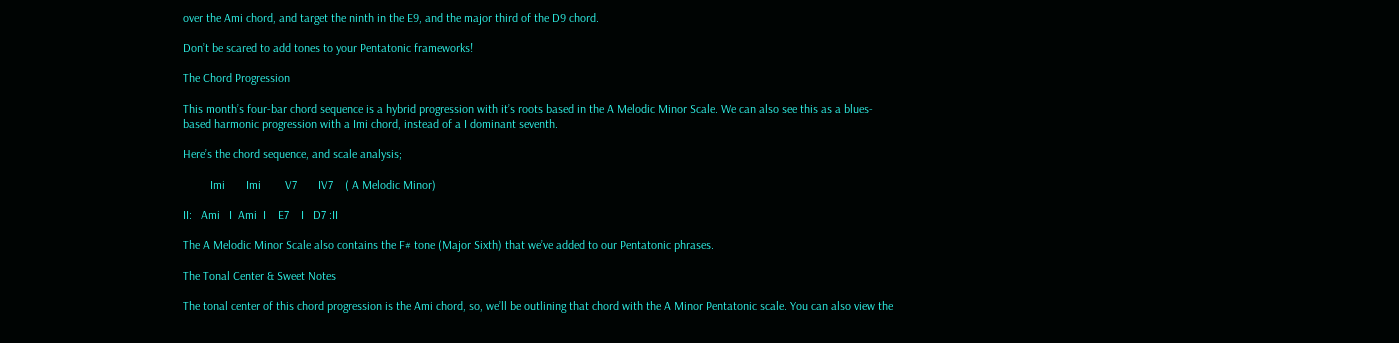over the Ami chord, and target the ninth in the E9, and the major third of the D9 chord.

Don’t be scared to add tones to your Pentatonic frameworks!

The Chord Progression

This month’s four-bar chord sequence is a hybrid progression with it’s roots based in the A Melodic Minor Scale. We can also see this as a blues- based harmonic progression with a Imi chord, instead of a I dominant seventh.

Here’s the chord sequence, and scale analysis;

         Imi       Imi        V7       IV7    ( A Melodic Minor)

II:   Ami   I  Ami  I    E7    I   D7 :II

The A Melodic Minor Scale also contains the F# tone (Major Sixth) that we’ve added to our Pentatonic phrases.

The Tonal Center & Sweet Notes

The tonal center of this chord progression is the Ami chord, so, we’ll be outlining that chord with the A Minor Pentatonic scale. You can also view the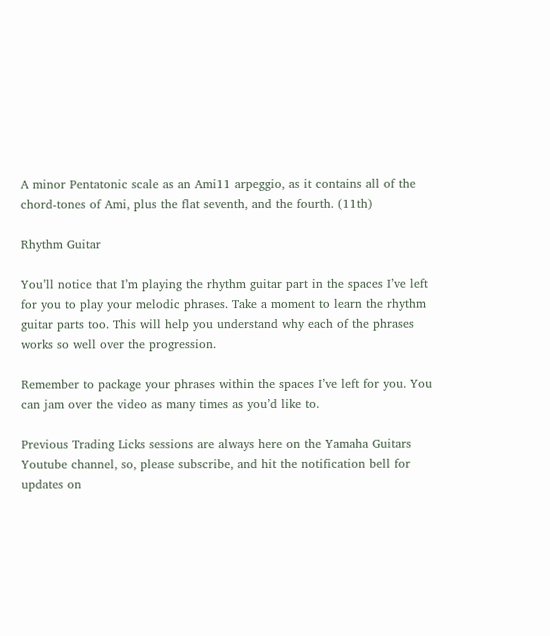A minor Pentatonic scale as an Ami11 arpeggio, as it contains all of the chord-tones of Ami, plus the flat seventh, and the fourth. (11th)

Rhythm Guitar

You’ll notice that I’m playing the rhythm guitar part in the spaces I’ve left for you to play your melodic phrases. Take a moment to learn the rhythm guitar parts too. This will help you understand why each of the phrases works so well over the progression.

Remember to package your phrases within the spaces I’ve left for you. You can jam over the video as many times as you’d like to.

Previous Trading Licks sessions are always here on the Yamaha Guitars Youtube channel, so, please subscribe, and hit the notification bell for updates on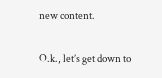new content.

O.k., let’s get down to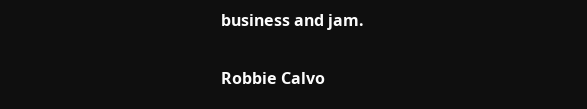business and jam.

Robbie Calvo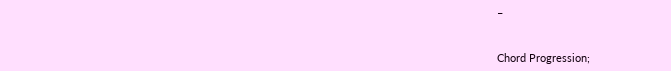–


Chord Progression;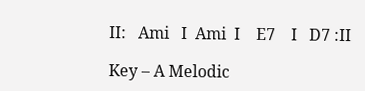II:   Ami   I  Ami  I    E7    I   D7 :II

Key – A Melodic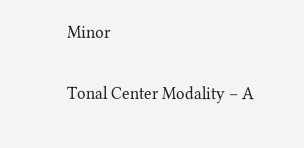Minor

Tonal Center Modality – A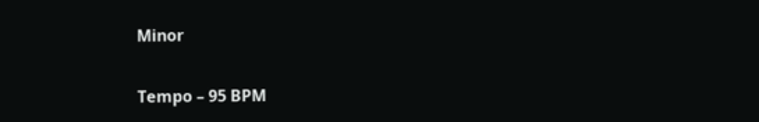Minor

Tempo – 95 BPM